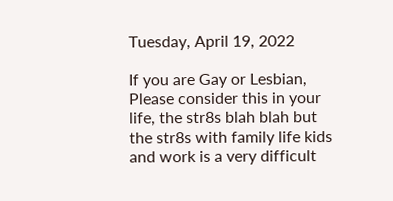Tuesday, April 19, 2022

If you are Gay or Lesbian, Please consider this in your life, the str8s blah blah but the str8s with family life kids and work is a very difficult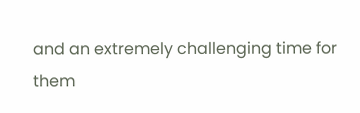and an extremely challenging time for them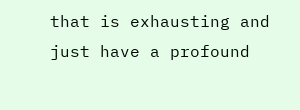that is exhausting and just have a profound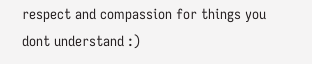respect and compassion for things you dont understand :)